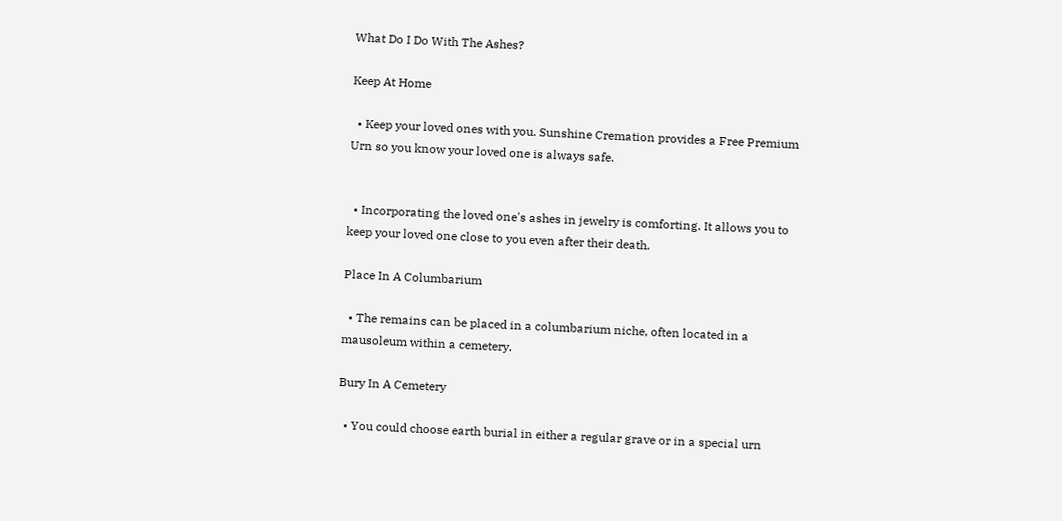What Do I Do With The Ashes?

Keep At Home

  • Keep your loved ones with you. Sunshine Cremation provides a Free Premium Urn so you know your loved one is always safe.


  • Incorporating the loved one's ashes in jewelry is comforting. It allows you to keep your loved one close to you even after their death.

Place In A Columbarium

  • The remains can be placed in a columbarium niche, often located in a mausoleum within a cemetery.

Bury In A Cemetery

  • You could choose earth burial in either a regular grave or in a special urn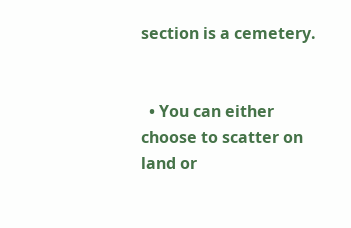section is a cemetery.


  • You can either choose to scatter on land or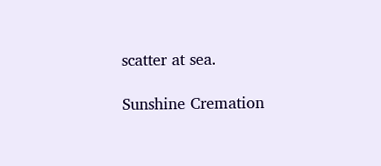scatter at sea.

Sunshine Cremation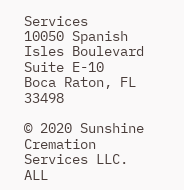Services
10050 Spanish Isles Boulevard
Suite E-10
Boca Raton, FL 33498

© 2020 Sunshine Cremation Services LLC. ALL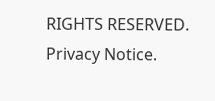RIGHTS RESERVED. Privacy Notice.